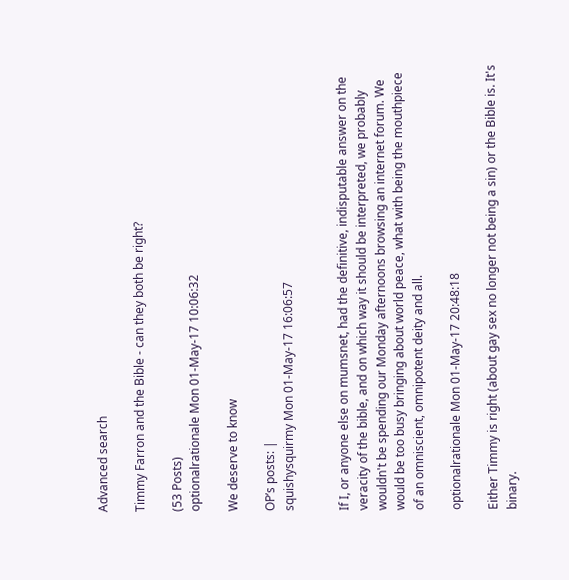Advanced search

Timmy Farron and the Bible - can they both be right?

(53 Posts)
optionalrationale Mon 01-May-17 10:06:32

We deserve to know

OP’s posts: |
squishysquirmy Mon 01-May-17 16:06:57


If I, or anyone else on mumsnet, had the definitive, indisputable answer on the veracity of the bible, and on which way it should be interpreted, we probably wouldn't be spending our Monday afternoons browsing an internet forum. We would be too busy bringing about world peace, what with being the mouthpiece of an omniscient, omnipotent deity and all.

optionalrationale Mon 01-May-17 20:48:18

Either Timmy is right (about gay sex no longer not being a sin) or the Bible is. It's binary.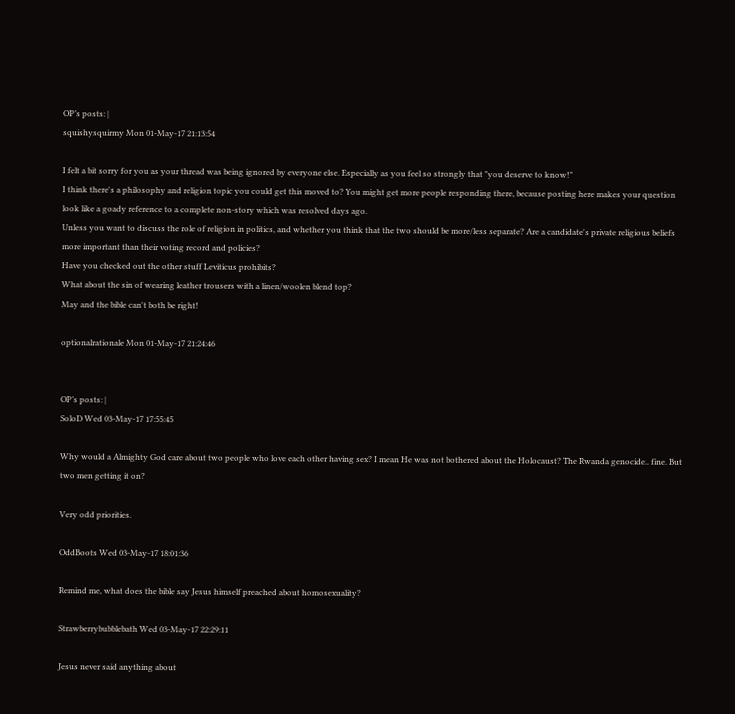OP’s posts: |
squishysquirmy Mon 01-May-17 21:13:54

I felt a bit sorry for you as your thread was being ignored by everyone else. Especially as you feel so strongly that "you deserve to know!"
I think there's a philosophy and religion topic you could get this moved to? You might get more people responding there, because posting here makes your question look like a goady reference to a complete non-story which was resolved days ago.
Unless you want to discuss the role of religion in politics, and whether you think that the two should be more/less separate? Are a candidate's private religious beliefs more important than their voting record and policies?
Have you checked out the other stuff Leviticus prohibits?
What about the sin of wearing leather trousers with a linen/woolen blend top?
May and the bible can't both be right!

optionalrationale Mon 01-May-17 21:24:46


OP’s posts: |
SoloD Wed 03-May-17 17:55:45

Why would a Almighty God care about two people who love each other having sex? I mean He was not bothered about the Holocaust? The Rwanda genocide.. fine. But two men getting it on?

Very odd priorities.

OddBoots Wed 03-May-17 18:01:36

Remind me, what does the bible say Jesus himself preached about homosexuality?

Strawberrybubblebath Wed 03-May-17 22:29:11

Jesus never said anything about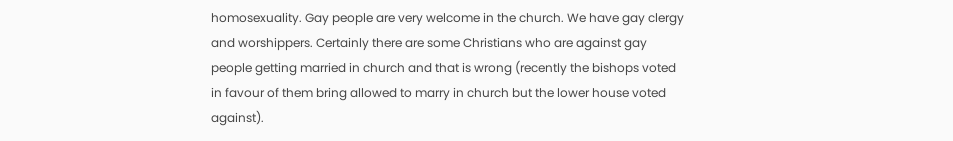homosexuality. Gay people are very welcome in the church. We have gay clergy and worshippers. Certainly there are some Christians who are against gay people getting married in church and that is wrong (recently the bishops voted in favour of them bring allowed to marry in church but the lower house voted against).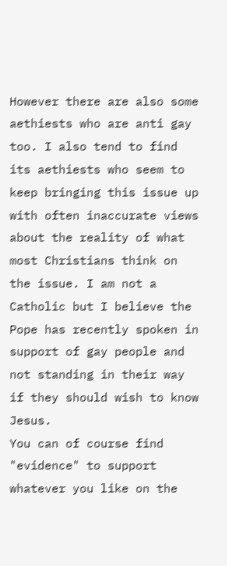However there are also some aethiests who are anti gay too. I also tend to find its aethiests who seem to keep bringing this issue up with often inaccurate views about the reality of what most Christians think on the issue. I am not a Catholic but I believe the Pope has recently spoken in support of gay people and not standing in their way if they should wish to know Jesus.
You can of course find "evidence" to support whatever you like on the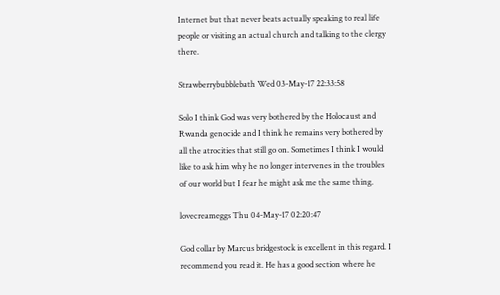Internet but that never beats actually speaking to real life people or visiting an actual church and talking to the clergy there.

Strawberrybubblebath Wed 03-May-17 22:33:58

Solo I think God was very bothered by the Holocaust and Rwanda genocide and I think he remains very bothered by all the atrocities that still go on. Sometimes I think I would like to ask him why he no longer intervenes in the troubles of our world but I fear he might ask me the same thing.

lovecreameggs Thu 04-May-17 02:20:47

God collar by Marcus bridgestock is excellent in this regard. I recommend you read it. He has a good section where he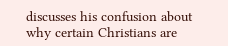discusses his confusion about why certain Christians are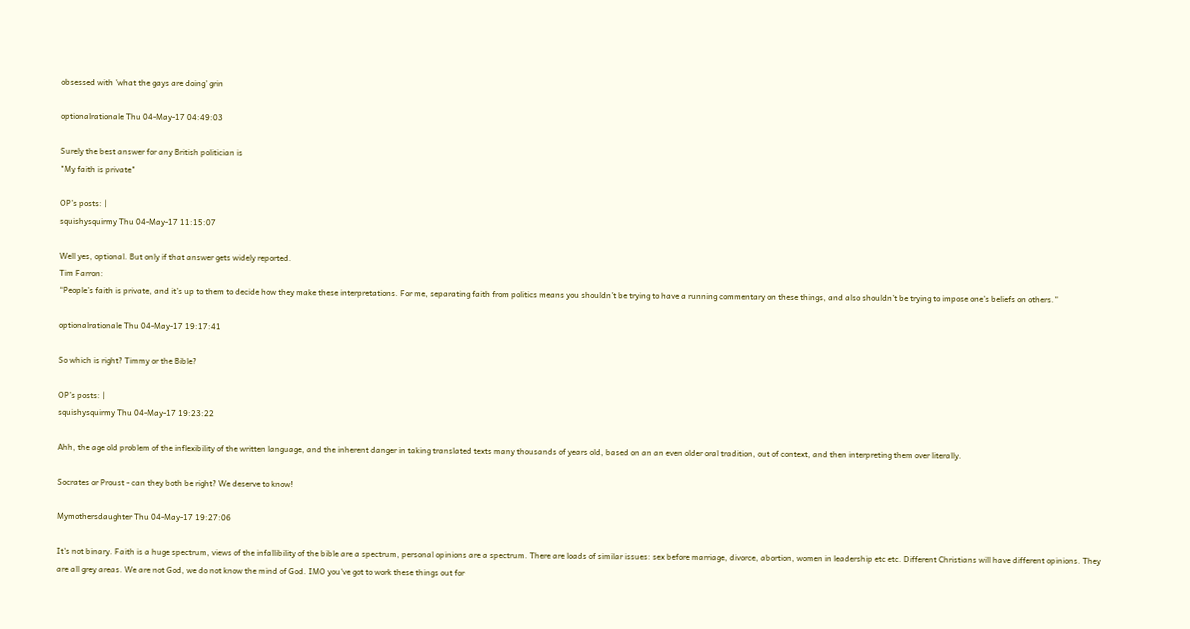obsessed with 'what the gays are doing' grin

optionalrationale Thu 04-May-17 04:49:03

Surely the best answer for any British politician is
"My faith is private"

OP’s posts: |
squishysquirmy Thu 04-May-17 11:15:07

Well yes, optional. But only if that answer gets widely reported.
Tim Farron:
“People’s faith is private, and it’s up to them to decide how they make these interpretations. For me, separating faith from politics means you shouldn’t be trying to have a running commentary on these things, and also shouldn’t be trying to impose one’s beliefs on others.”

optionalrationale Thu 04-May-17 19:17:41

So which is right? Timmy or the Bible?

OP’s posts: |
squishysquirmy Thu 04-May-17 19:23:22

Ahh, the age old problem of the inflexibility of the written language, and the inherent danger in taking translated texts many thousands of years old, based on an an even older oral tradition, out of context, and then interpreting them over literally.

Socrates or Proust - can they both be right? We deserve to know!

Mymothersdaughter Thu 04-May-17 19:27:06

It's not binary. Faith is a huge spectrum, views of the infallibility of the bible are a spectrum, personal opinions are a spectrum. There are loads of similar issues: sex before marriage, divorce, abortion, women in leadership etc etc. Different Christians will have different opinions. They are all grey areas. We are not God, we do not know the mind of God. IMO you've got to work these things out for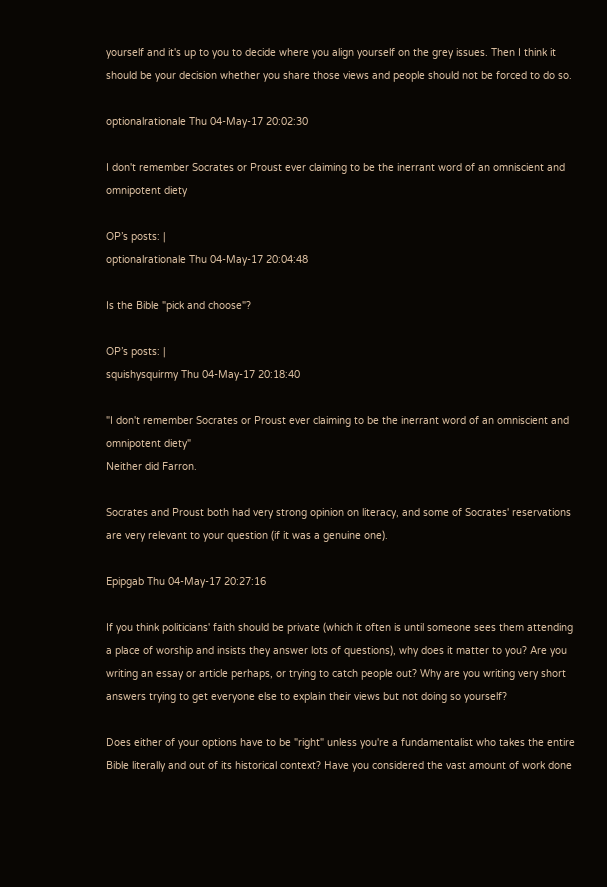yourself and it's up to you to decide where you align yourself on the grey issues. Then I think it should be your decision whether you share those views and people should not be forced to do so.

optionalrationale Thu 04-May-17 20:02:30

I don't remember Socrates or Proust ever claiming to be the inerrant word of an omniscient and omnipotent diety

OP’s posts: |
optionalrationale Thu 04-May-17 20:04:48

Is the Bible "pick and choose"?

OP’s posts: |
squishysquirmy Thu 04-May-17 20:18:40

"I don't remember Socrates or Proust ever claiming to be the inerrant word of an omniscient and omnipotent diety"
Neither did Farron.

Socrates and Proust both had very strong opinion on literacy, and some of Socrates' reservations are very relevant to your question (if it was a genuine one).

Epipgab Thu 04-May-17 20:27:16

If you think politicians' faith should be private (which it often is until someone sees them attending a place of worship and insists they answer lots of questions), why does it matter to you? Are you writing an essay or article perhaps, or trying to catch people out? Why are you writing very short answers trying to get everyone else to explain their views but not doing so yourself?

Does either of your options have to be "right" unless you're a fundamentalist who takes the entire Bible literally and out of its historical context? Have you considered the vast amount of work done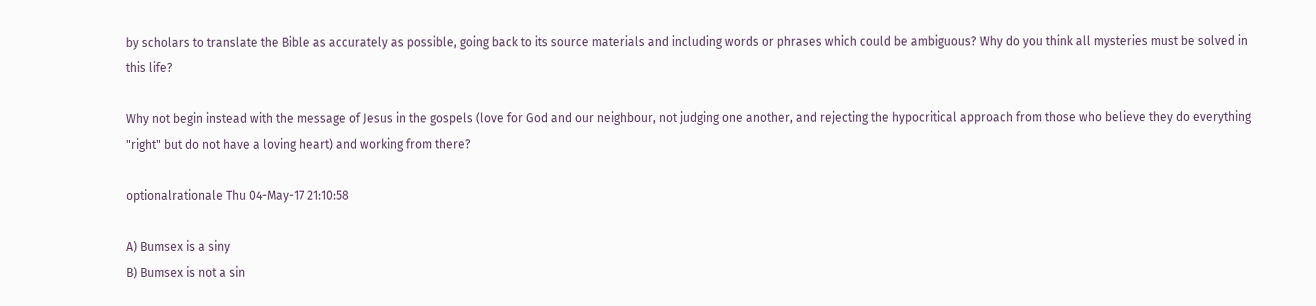by scholars to translate the Bible as accurately as possible, going back to its source materials and including words or phrases which could be ambiguous? Why do you think all mysteries must be solved in this life?

Why not begin instead with the message of Jesus in the gospels (love for God and our neighbour, not judging one another, and rejecting the hypocritical approach from those who believe they do everything "right" but do not have a loving heart) and working from there?

optionalrationale Thu 04-May-17 21:10:58

A) Bumsex is a siny
B) Bumsex is not a sin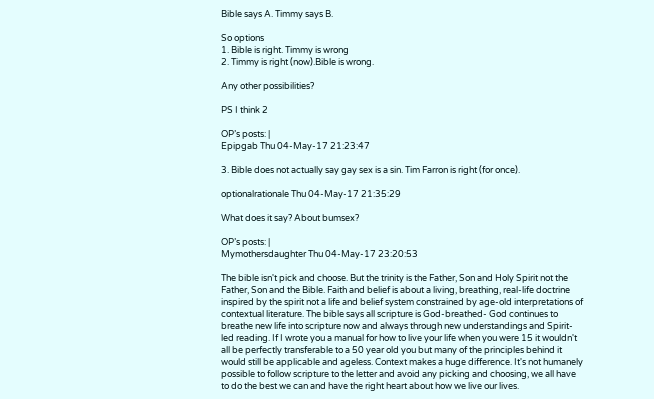Bible says A. Timmy says B.

So options
1. Bible is right. Timmy is wrong
2. Timmy is right (now).Bible is wrong.

Any other possibilities?

PS I think 2

OP’s posts: |
Epipgab Thu 04-May-17 21:23:47

3. Bible does not actually say gay sex is a sin. Tim Farron is right (for once).

optionalrationale Thu 04-May-17 21:35:29

What does it say? About bumsex?

OP’s posts: |
Mymothersdaughter Thu 04-May-17 23:20:53

The bible isn't pick and choose. But the trinity is the Father, Son and Holy Spirit not the Father, Son and the Bible. Faith and belief is about a living, breathing, real-life doctrine inspired by the spirit not a life and belief system constrained by age-old interpretations of contextual literature. The bible says all scripture is God-breathed- God continues to breathe new life into scripture now and always through new understandings and Spirit-led reading. If I wrote you a manual for how to live your life when you were 15 it wouldn't all be perfectly transferable to a 50 year old you but many of the principles behind it would still be applicable and ageless. Context makes a huge difference. It's not humanely possible to follow scripture to the letter and avoid any picking and choosing, we all have to do the best we can and have the right heart about how we live our lives.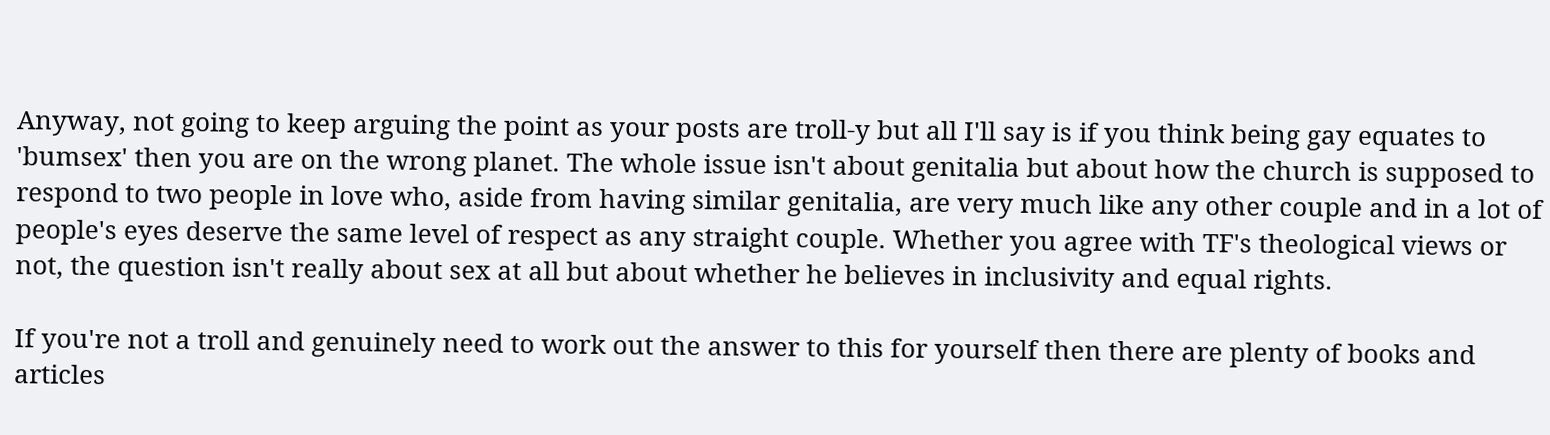Anyway, not going to keep arguing the point as your posts are troll-y but all I'll say is if you think being gay equates to 'bumsex' then you are on the wrong planet. The whole issue isn't about genitalia but about how the church is supposed to respond to two people in love who, aside from having similar genitalia, are very much like any other couple and in a lot of people's eyes deserve the same level of respect as any straight couple. Whether you agree with TF's theological views or not, the question isn't really about sex at all but about whether he believes in inclusivity and equal rights.

If you're not a troll and genuinely need to work out the answer to this for yourself then there are plenty of books and articles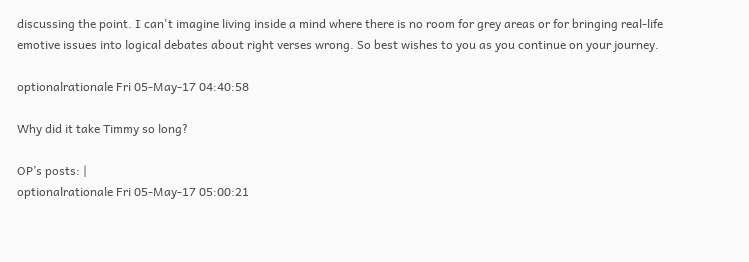discussing the point. I can't imagine living inside a mind where there is no room for grey areas or for bringing real-life emotive issues into logical debates about right verses wrong. So best wishes to you as you continue on your journey.

optionalrationale Fri 05-May-17 04:40:58

Why did it take Timmy so long?

OP’s posts: |
optionalrationale Fri 05-May-17 05:00:21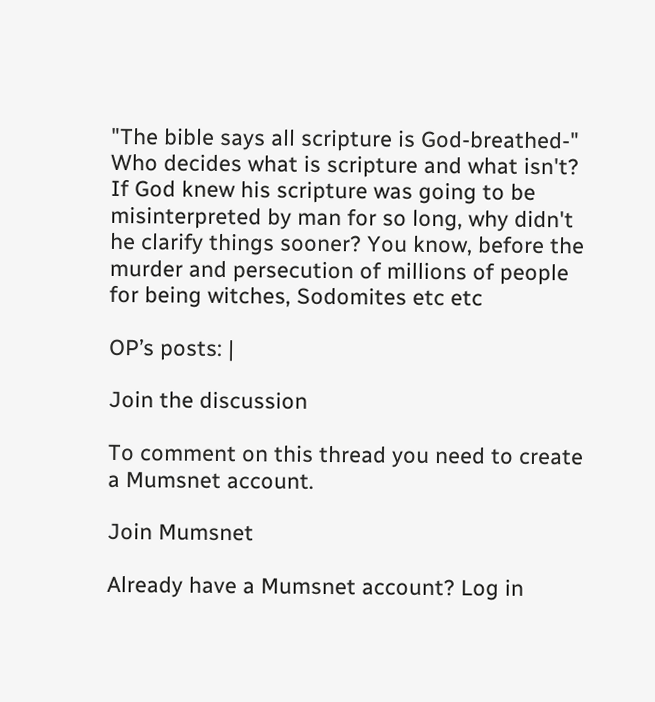"The bible says all scripture is God-breathed-"
Who decides what is scripture and what isn't?
If God knew his scripture was going to be misinterpreted by man for so long, why didn't he clarify things sooner? You know, before the murder and persecution of millions of people for being witches, Sodomites etc etc

OP’s posts: |

Join the discussion

To comment on this thread you need to create a Mumsnet account.

Join Mumsnet

Already have a Mumsnet account? Log in